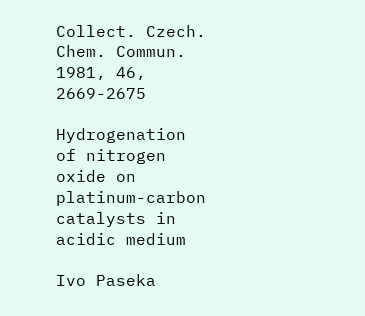Collect. Czech. Chem. Commun. 1981, 46, 2669-2675

Hydrogenation of nitrogen oxide on platinum-carbon catalysts in acidic medium

Ivo Paseka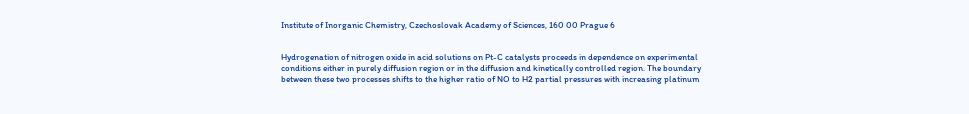Institute of Inorganic Chemistry, Czechoslovak Academy of Sciences, 160 00 Prague 6


Hydrogenation of nitrogen oxide in acid solutions on Pt-C catalysts proceeds in dependence on experimental conditions either in purely diffusion region or in the diffusion and kinetically controlled region. The boundary between these two processes shifts to the higher ratio of NO to H2 partial pressures with increasing platinum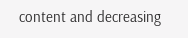content and decreasing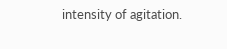intensity of agitation.